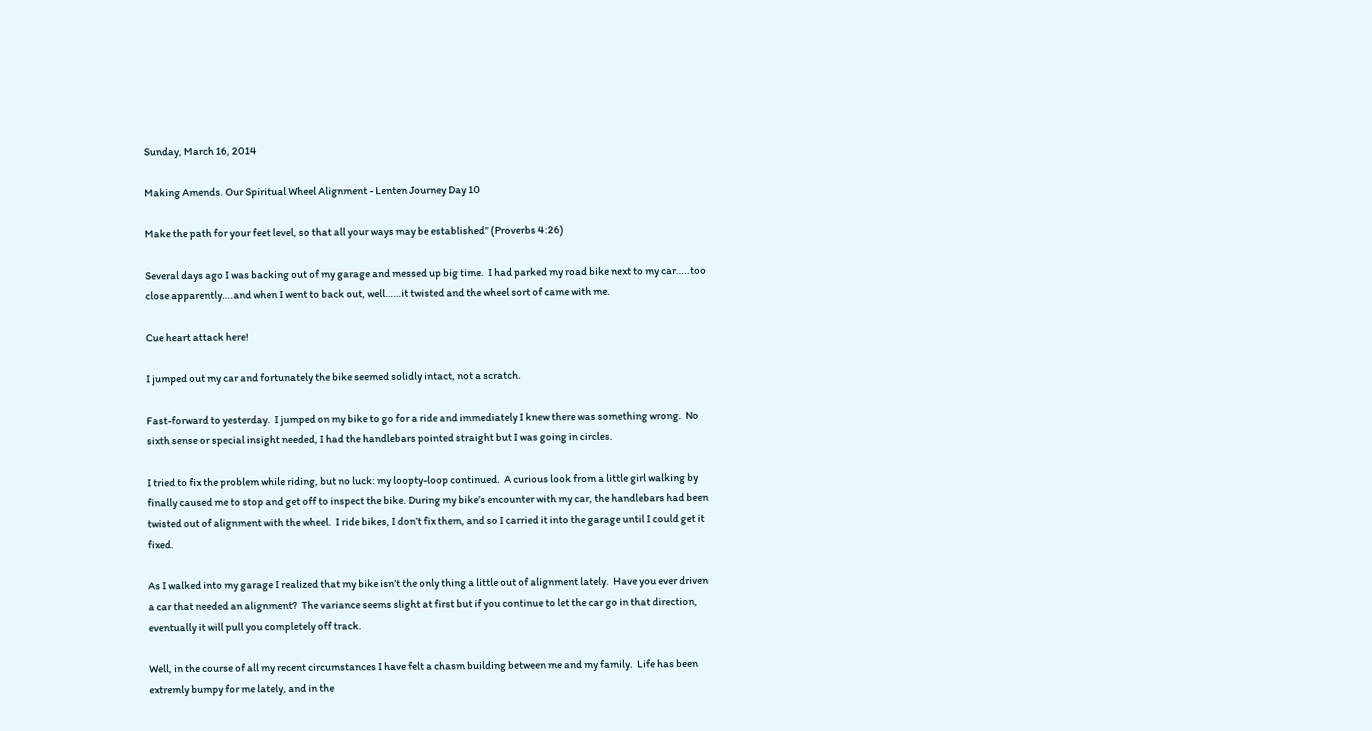Sunday, March 16, 2014

Making Amends. Our Spiritual Wheel Alignment - Lenten Journey Day 10

Make the path for your feet level, so that all your ways may be established” (Proverbs 4:26)

Several days ago I was backing out of my garage and messed up big time.  I had parked my road bike next to my car…..too close apparently….and when I went to back out, well……it twisted and the wheel sort of came with me.

Cue heart attack here!

I jumped out my car and fortunately the bike seemed solidly intact, not a scratch.

Fast-forward to yesterday.  I jumped on my bike to go for a ride and immediately I knew there was something wrong.  No sixth sense or special insight needed, I had the handlebars pointed straight but I was going in circles.

I tried to fix the problem while riding, but no luck: my loopty-loop continued.  A curious look from a little girl walking by finally caused me to stop and get off to inspect the bike. During my bike’s encounter with my car, the handlebars had been twisted out of alignment with the wheel.  I ride bikes, I don’t fix them, and so I carried it into the garage until I could get it fixed.

As I walked into my garage I realized that my bike isn’t the only thing a little out of alignment lately.  Have you ever driven a car that needed an alignment?  The variance seems slight at first but if you continue to let the car go in that direction, eventually it will pull you completely off track.

Well, in the course of all my recent circumstances I have felt a chasm building between me and my family.  Life has been extremly bumpy for me lately, and in the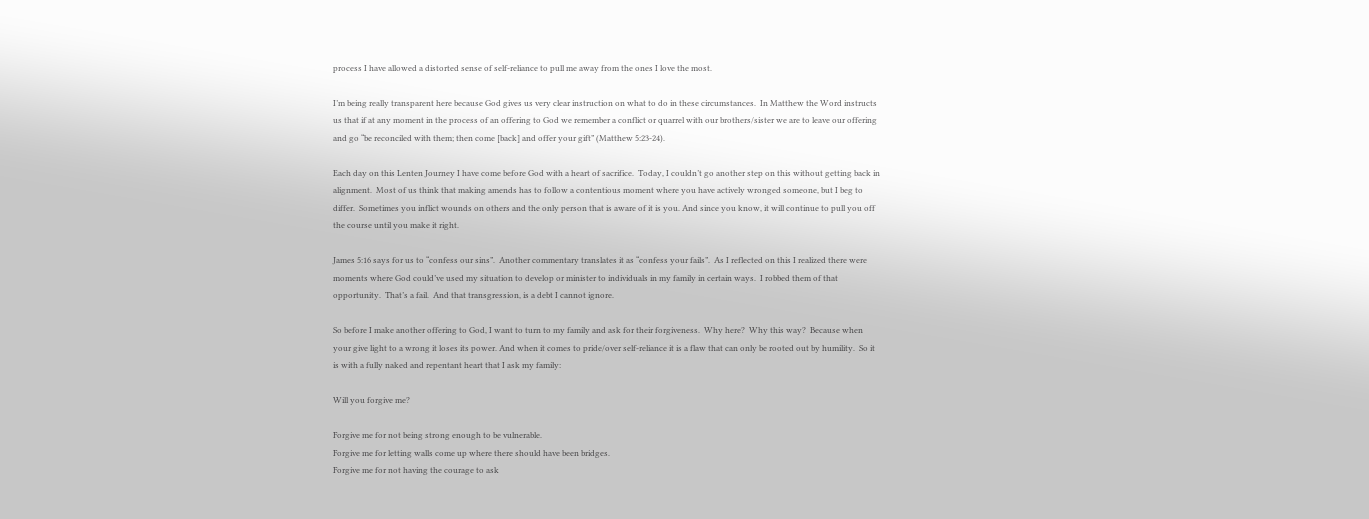process I have allowed a distorted sense of self-reliance to pull me away from the ones I love the most.

I’m being really transparent here because God gives us very clear instruction on what to do in these circumstances.  In Matthew the Word instructs us that if at any moment in the process of an offering to God we remember a conflict or quarrel with our brothers/sister we are to leave our offering and go “be reconciled with them; then come [back] and offer your gift” (Matthew 5:23-24).

Each day on this Lenten Journey I have come before God with a heart of sacrifice.  Today, I couldn’t go another step on this without getting back in alignment.  Most of us think that making amends has to follow a contentious moment where you have actively wronged someone, but I beg to differ.  Sometimes you inflict wounds on others and the only person that is aware of it is you. And since you know, it will continue to pull you off the course until you make it right.

James 5:16 says for us to “confess our sins”.  Another commentary translates it as “confess your fails”.  As I reflected on this I realized there were moments where God could’ve used my situation to develop or minister to individuals in my family in certain ways.  I robbed them of that opportunity.  That’s a fail.  And that transgression, is a debt I cannot ignore.

So before I make another offering to God, I want to turn to my family and ask for their forgiveness.  Why here?  Why this way?  Because when your give light to a wrong it loses its power. And when it comes to pride/over self-reliance it is a flaw that can only be rooted out by humility.  So it is with a fully naked and repentant heart that I ask my family:

Will you forgive me?

Forgive me for not being strong enough to be vulnerable.
Forgive me for letting walls come up where there should have been bridges.
Forgive me for not having the courage to ask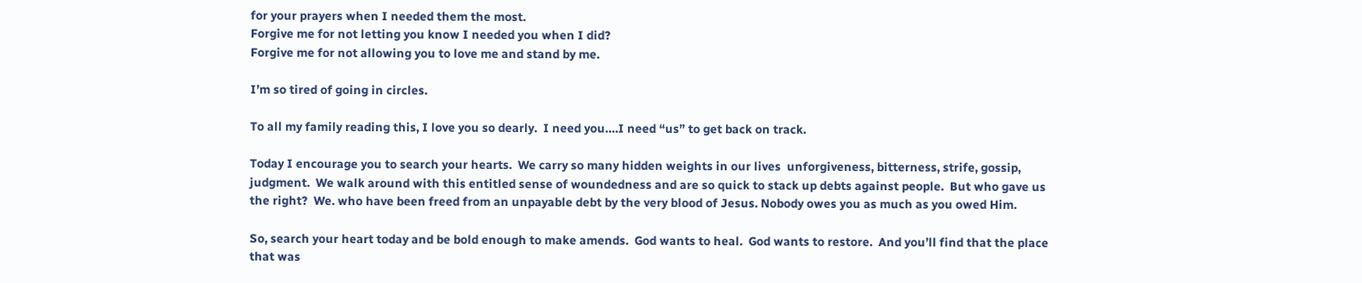for your prayers when I needed them the most.
Forgive me for not letting you know I needed you when I did?
Forgive me for not allowing you to love me and stand by me.

I’m so tired of going in circles.

To all my family reading this, I love you so dearly.  I need you….I need “us” to get back on track.

Today I encourage you to search your hearts.  We carry so many hidden weights in our lives  unforgiveness, bitterness, strife, gossip, judgment.  We walk around with this entitled sense of woundedness and are so quick to stack up debts against people.  But who gave us the right?  We. who have been freed from an unpayable debt by the very blood of Jesus. Nobody owes you as much as you owed Him.

So, search your heart today and be bold enough to make amends.  God wants to heal.  God wants to restore.  And you’ll find that the place that was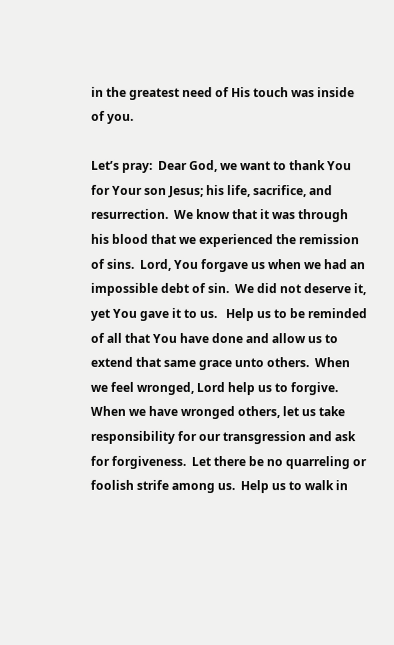in the greatest need of His touch was inside of you.

Let’s pray:  Dear God, we want to thank You for Your son Jesus; his life, sacrifice, and resurrection.  We know that it was through his blood that we experienced the remission of sins.  Lord, You forgave us when we had an impossible debt of sin.  We did not deserve it, yet You gave it to us.   Help us to be reminded of all that You have done and allow us to extend that same grace unto others.  When we feel wronged, Lord help us to forgive. When we have wronged others, let us take responsibility for our transgression and ask for forgiveness.  Let there be no quarreling or foolish strife among us.  Help us to walk in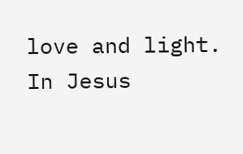love and light.  In Jesus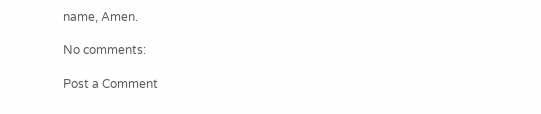name, Amen.

No comments:

Post a Comment